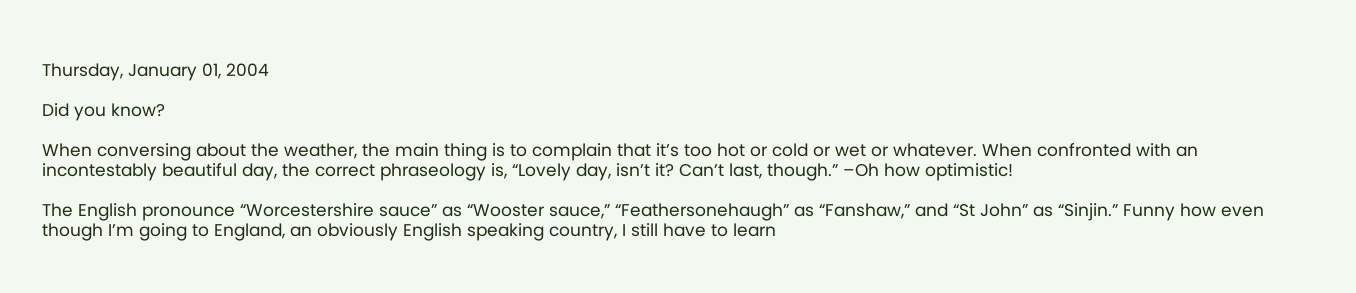Thursday, January 01, 2004

Did you know?

When conversing about the weather, the main thing is to complain that it’s too hot or cold or wet or whatever. When confronted with an incontestably beautiful day, the correct phraseology is, “Lovely day, isn’t it? Can’t last, though.” –Oh how optimistic!

The English pronounce “Worcestershire sauce” as “Wooster sauce,” “Feathersonehaugh” as “Fanshaw,” and “St John” as “Sinjin.” Funny how even though I’m going to England, an obviously English speaking country, I still have to learn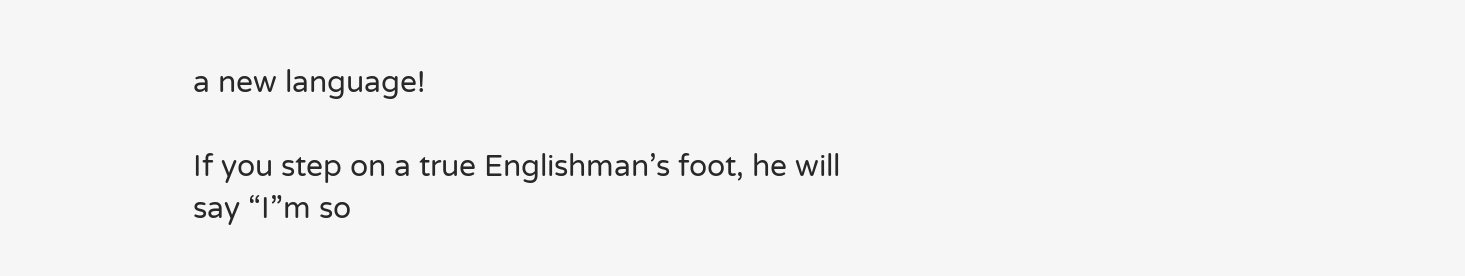a new language!

If you step on a true Englishman’s foot, he will say “I”m so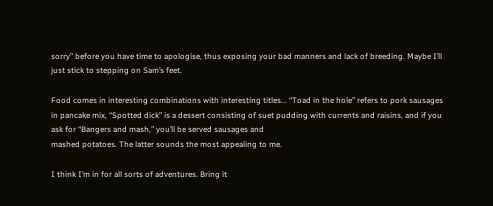sorry” before you have time to apologise, thus exposing your bad manners and lack of breeding. Maybe I’ll just stick to stepping on Sam’s feet.

Food comes in interesting combinations with interesting titles... “Toad in the hole” refers to pork sausages in pancake mix, “Spotted dick” is a dessert consisting of suet pudding with currents and raisins, and if you ask for “Bangers and mash,” you’ll be served sausages and
mashed potatoes. The latter sounds the most appealing to me.

I think I’m in for all sorts of adventures. Bring it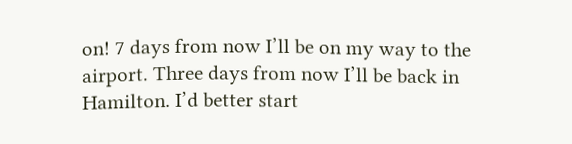on! 7 days from now I’ll be on my way to the airport. Three days from now I’ll be back in Hamilton. I’d better start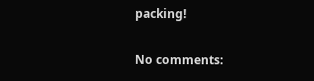packing!

No comments: